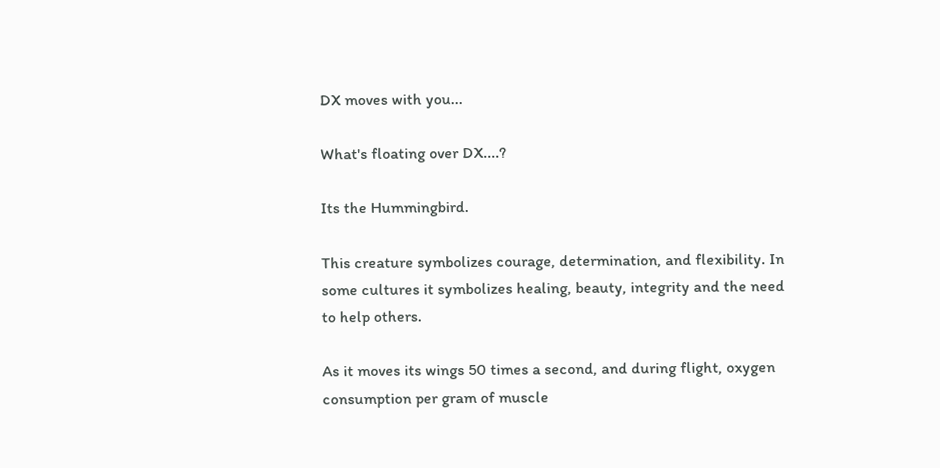DX moves with you...

What's floating over DX....?

Its the Hummingbird.

This creature symbolizes courage, determination, and flexibility. In some cultures it symbolizes healing, beauty, integrity and the need to help others.

As it moves its wings 50 times a second, and during flight, oxygen consumption per gram of muscle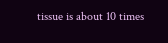tissue is about 10 times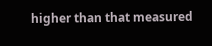higher than that measured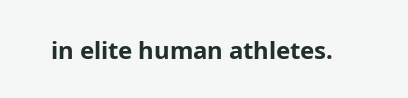in elite human athletes.